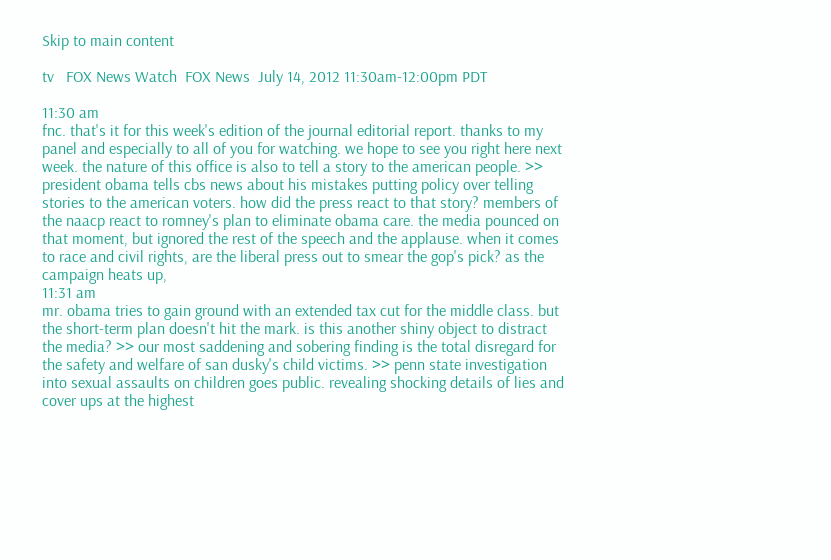Skip to main content

tv   FOX News Watch  FOX News  July 14, 2012 11:30am-12:00pm PDT

11:30 am
fnc. that's it for this week's edition of the journal editorial report. thanks to my panel and especially to all of you for watching. we hope to see you right here next week. the nature of this office is also to tell a story to the american people. >> president obama tells cbs news about his mistakes putting policy over telling stories to the american voters. how did the press react to that story? members of the naacp react to romney's plan to eliminate obama care. the media pounced on that moment, but ignored the rest of the speech and the applause. when it comes to race and civil rights, are the liberal press out to smear the gop's pick? as the campaign heats up,
11:31 am
mr. obama tries to gain ground with an extended tax cut for the middle class. but the short-term plan doesn't hit the mark. is this another shiny object to distract the media? >> our most saddening and sobering finding is the total disregard for the safety and welfare of san dusky's child victims. >> penn state investigation into sexual assaults on children goes public. revealing shocking details of lies and cover ups at the highest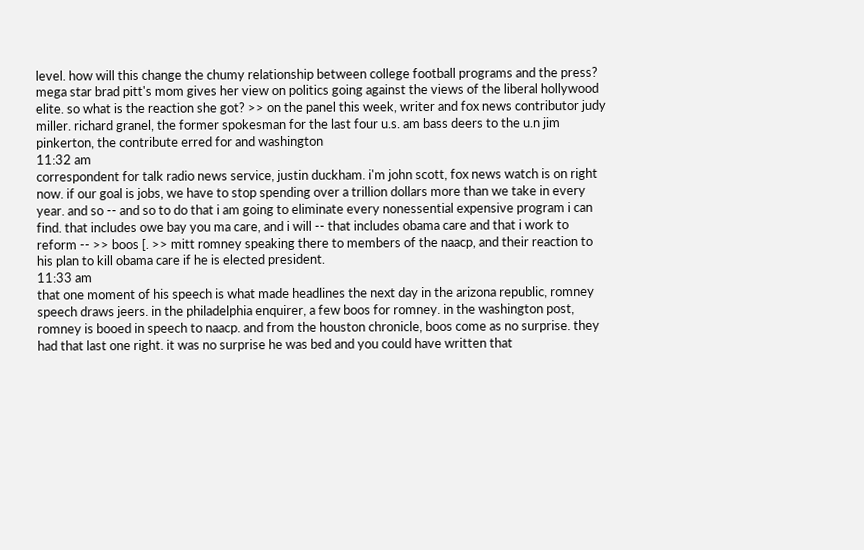level. how will this change the chumy relationship between college football programs and the press? mega star brad pitt's mom gives her view on politics going against the views of the liberal hollywood elite. so what is the reaction she got? >> on the panel this week, writer and fox news contributor judy miller. richard granel, the former spokesman for the last four u.s. am bass deers to the u.n jim pinkerton, the contribute erred for and washington
11:32 am
correspondent for talk radio news service, justin duckham. i'm john scott, fox news watch is on right now. if our goal is jobs, we have to stop spending over a trillion dollars more than we take in every year. and so -- and so to do that i am going to eliminate every nonessential expensive program i can find. that includes owe bay you ma care, and i will -- that includes obama care and that i work to reform -- >> boos [. >> mitt romney speaking there to members of the naacp, and their reaction to his plan to kill obama care if he is elected president.
11:33 am
that one moment of his speech is what made headlines the next day in the arizona republic, romney speech draws jeers. in the philadelphia enquirer, a few boos for romney. in the washington post, romney is booed in speech to naacp. and from the houston chronicle, boos come as no surprise. they had that last one right. it was no surprise he was bed and you could have written that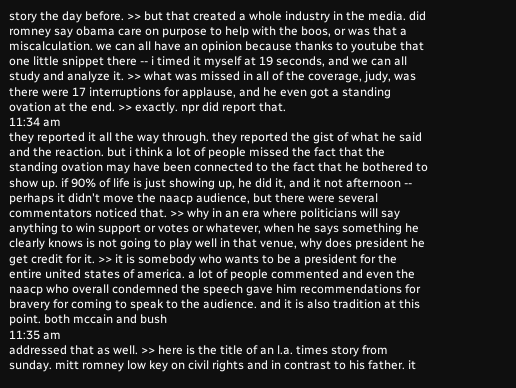story the day before. >> but that created a whole industry in the media. did romney say obama care on purpose to help with the boos, or was that a miscalculation. we can all have an opinion because thanks to youtube that one little snippet there -- i timed it myself at 19 seconds, and we can all study and analyze it. >> what was missed in all of the coverage, judy, was there were 17 interruptions for applause, and he even got a standing ovation at the end. >> exactly. npr did report that.
11:34 am
they reported it all the way through. they reported the gist of what he said and the reaction. but i think a lot of people missed the fact that the standing ovation may have been connected to the fact that he bothered to show up. if 90% of life is just showing up, he did it, and it not afternoon -- perhaps it didn't move the naacp audience, but there were several commentators noticed that. >> why in an era where politicians will say anything to win support or votes or whatever, when he says something he clearly knows is not going to play well in that venue, why does president he get credit for it. >> it is somebody who wants to be a president for the entire united states of america. a lot of people commented and even the naacp who overall condemned the speech gave him recommendations for bravery for coming to speak to the audience. and it is also tradition at this point. both mccain and bush
11:35 am
addressed that as well. >> here is the title of an l.a. times story from sunday. mitt romney low key on civil rights and in contrast to his father. it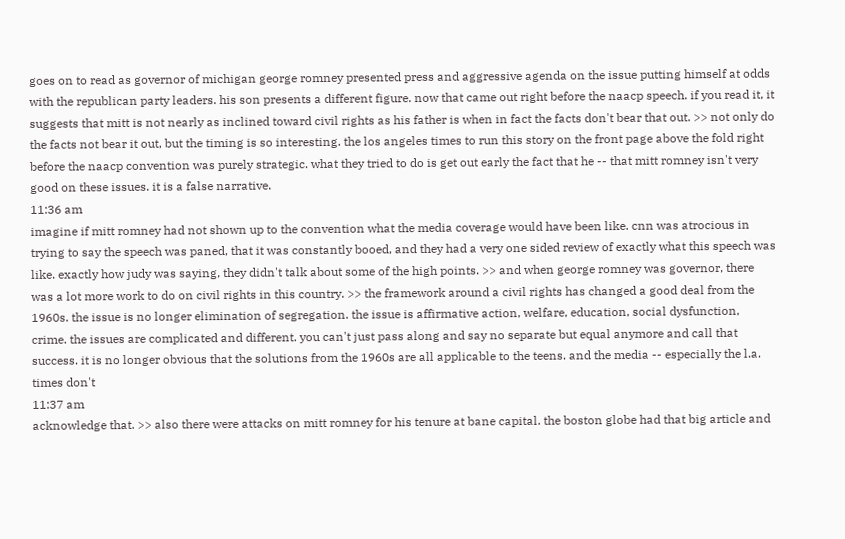goes on to read as governor of michigan george romney presented press and aggressive agenda on the issue putting himself at odds with the republican party leaders. his son presents a different figure. now that came out right before the naacp speech. if you read it, it suggests that mitt is not nearly as inclined toward civil rights as his father is when in fact the facts don't bear that out. >> not only do the facts not bear it out, but the timing is so interesting. the los angeles times to run this story on the front page above the fold right before the naacp convention was purely strategic. what they tried to do is get out early the fact that he -- that mitt romney isn't very good on these issues. it is a false narrative.
11:36 am
imagine if mitt romney had not shown up to the convention what the media coverage would have been like. cnn was atrocious in trying to say the speech was paned, that it was constantly booed, and they had a very one sided review of exactly what this speech was like. exactly how judy was saying, they didn't talk about some of the high points. >> and when george romney was governor, there was a lot more work to do on civil rights in this country. >> the framework around a civil rights has changed a good deal from the 1960s. the issue is no longer elimination of segregation. the issue is affirmative action, welfare, education, social dysfunction, crime. the issues are complicated and different. you can't just pass along and say no separate but equal anymore and call that success. it is no longer obvious that the solutions from the 1960s are all applicable to the teens. and the media -- especially the l.a. times don't
11:37 am
acknowledge that. >> also there were attacks on mitt romney for his tenure at bane capital. the boston globe had that big article and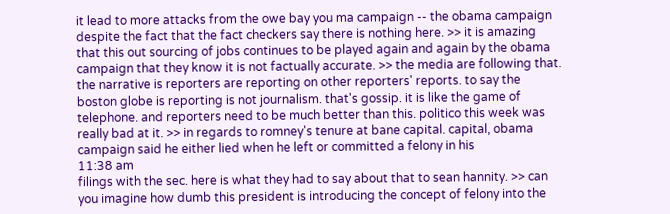it lead to more attacks from the owe bay you ma campaign -- the obama campaign despite the fact that the fact checkers say there is nothing here. >> it is amazing that this out sourcing of jobs continues to be played again and again by the obama campaign that they know it is not factually accurate. >> the media are following that. the narrative is reporters are reporting on other reporters' reports. to say the boston globe is reporting is not journalism. that's gossip. it is like the game of telephone. and reporters need to be much better than this. politico this week was really bad at it. >> in regards to romney's tenure at bane capital. capital, obama campaign said he either lied when he left or committed a felony in his
11:38 am
filings with the sec. here is what they had to say about that to sean hannity. >> can you imagine how dumb this president is introducing the concept of felony into the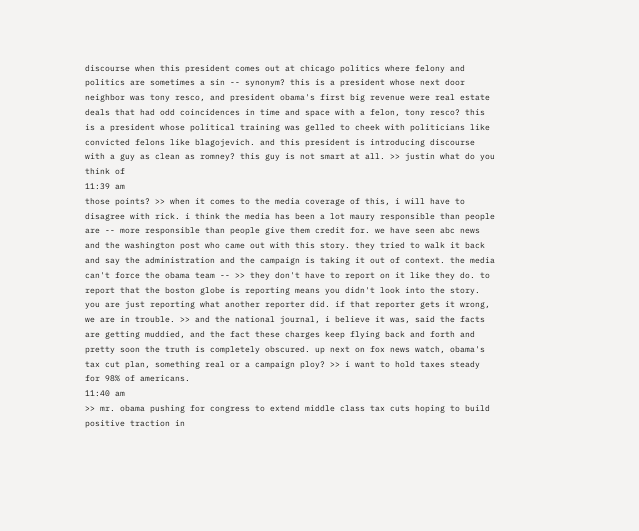discourse when this president comes out at chicago politics where felony and politics are sometimes a sin -- synonym? this is a president whose next door neighbor was tony resco, and president obama's first big revenue were real estate deals that had odd coincidences in time and space with a felon, tony resco? this is a president whose political training was gelled to cheek with politicians like convicted felons like blagojevich. and this president is introducing discourse with a guy as clean as romney? this guy is not smart at all. >> justin what do you think of
11:39 am
those points? >> when it comes to the media coverage of this, i will have to disagree with rick. i think the media has been a lot maury responsible than people are -- more responsible than people give them credit for. we have seen abc news and the washington post who came out with this story. they tried to walk it back and say the administration and the campaign is taking it out of context. the media can't force the obama team -- >> they don't have to report on it like they do. to report that the boston globe is reporting means you didn't look into the story. you are just reporting what another reporter did. if that reporter gets it wrong, we are in trouble. >> and the national journal, i believe it was, said the facts are getting muddied, and the fact these charges keep flying back and forth and pretty soon the truth is completely obscured. up next on fox news watch, obama's tax cut plan, something real or a campaign ploy? >> i want to hold taxes steady for 98% of americans.
11:40 am
>> mr. obama pushing for congress to extend middle class tax cuts hoping to build positive traction in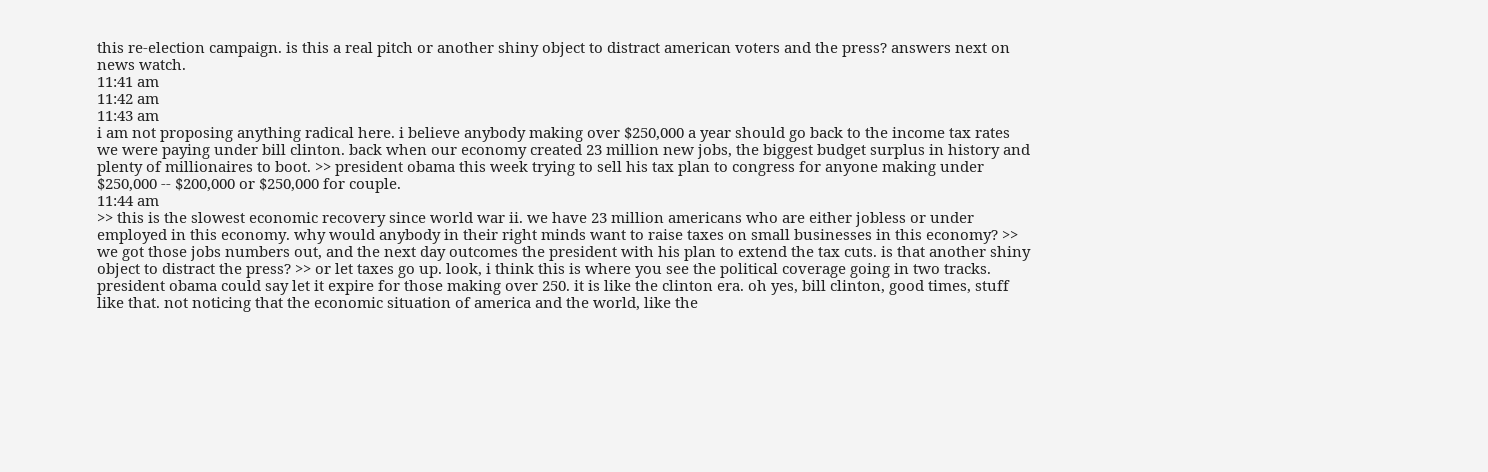this re-election campaign. is this a real pitch or another shiny object to distract american voters and the press? answers next on news watch.
11:41 am
11:42 am
11:43 am
i am not proposing anything radical here. i believe anybody making over $250,000 a year should go back to the income tax rates we were paying under bill clinton. back when our economy created 23 million new jobs, the biggest budget surplus in history and plenty of millionaires to boot. >> president obama this week trying to sell his tax plan to congress for anyone making under $250,000 -- $200,000 or $250,000 for couple.
11:44 am
>> this is the slowest economic recovery since world war ii. we have 23 million americans who are either jobless or under employed in this economy. why would anybody in their right minds want to raise taxes on small businesses in this economy? >> we got those jobs numbers out, and the next day outcomes the president with his plan to extend the tax cuts. is that another shiny object to distract the press? >> or let taxes go up. look, i think this is where you see the political coverage going in two tracks. president obama could say let it expire for those making over 250. it is like the clinton era. oh yes, bill clinton, good times, stuff like that. not noticing that the economic situation of america and the world, like the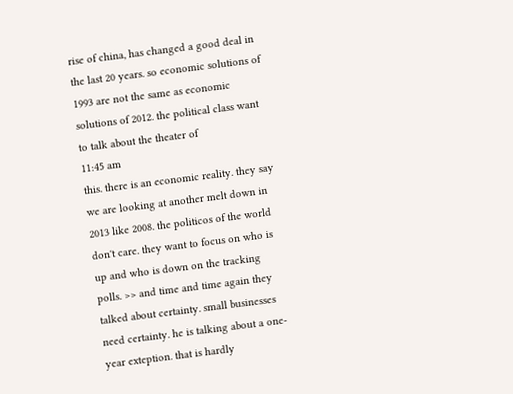rise of china, has changed a good deal in the last 20 years. so economic solutions of 1993 are not the same as economic solutions of 2012. the political class want to talk about the theater of
11:45 am
this. there is an economic reality. they say we are looking at another melt down in 2013 like 2008. the politicos of the world don't care. they want to focus on who is up and who is down on the tracking polls. >> and time and time again they talked about certainty. small businesses need certainty. he is talking about a one-year exteption. that is hardly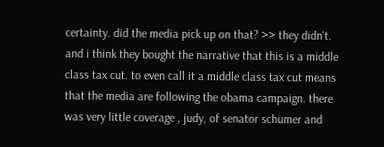certainty. did the media pick up on that? >> they didn't. and i think they bought the narrative that this is a middle class tax cut. to even call it a middle class tax cut means that the media are following the obama campaign. there was very little coverage , judy, of senator schumer and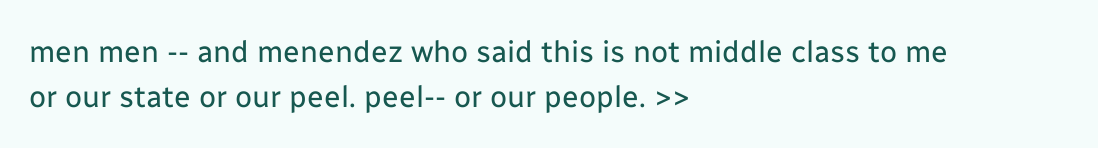men men -- and menendez who said this is not middle class to me or our state or our peel. peel-- or our people. >>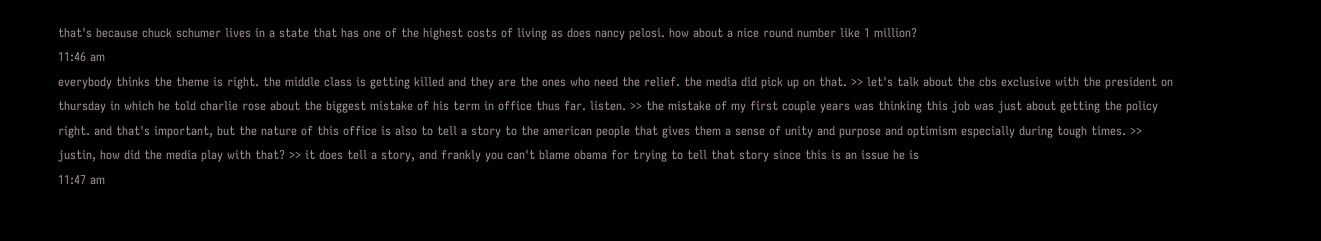that's because chuck schumer lives in a state that has one of the highest costs of living as does nancy pelosi. how about a nice round number like 1 million?
11:46 am
everybody thinks the theme is right. the middle class is getting killed and they are the ones who need the relief. the media did pick up on that. >> let's talk about the cbs exclusive with the president on thursday in which he told charlie rose about the biggest mistake of his term in office thus far. listen. >> the mistake of my first couple years was thinking this job was just about getting the policy right. and that's important, but the nature of this office is also to tell a story to the american people that gives them a sense of unity and purpose and optimism especially during tough times. >> justin, how did the media play with that? >> it does tell a story, and frankly you can't blame obama for trying to tell that story since this is an issue he is
11:47 am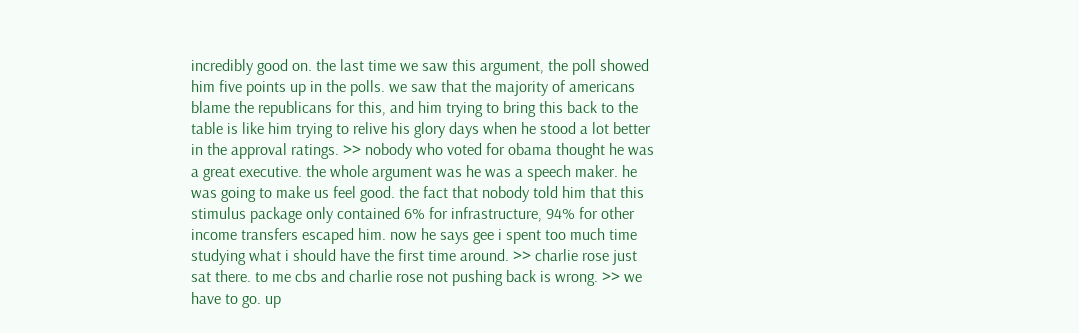incredibly good on. the last time we saw this argument, the poll showed him five points up in the polls. we saw that the majority of americans blame the republicans for this, and him trying to bring this back to the table is like him trying to relive his glory days when he stood a lot better in the approval ratings. >> nobody who voted for obama thought he was a great executive. the whole argument was he was a speech maker. he was going to make us feel good. the fact that nobody told him that this stimulus package only contained 6% for infrastructure, 94% for other income transfers escaped him. now he says gee i spent too much time studying what i should have the first time around. >> charlie rose just sat there. to me cbs and charlie rose not pushing back is wrong. >> we have to go. up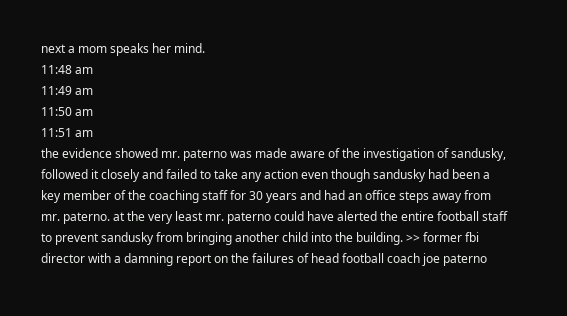next a mom speaks her mind.
11:48 am
11:49 am
11:50 am
11:51 am
the evidence showed mr. paterno was made aware of the investigation of sandusky, followed it closely and failed to take any action even though sandusky had been a key member of the coaching staff for 30 years and had an office steps away from mr. paterno. at the very least mr. paterno could have alerted the entire football staff to prevent sandusky from bringing another child into the building. >> former fbi director with a damning report on the failures of head football coach joe paterno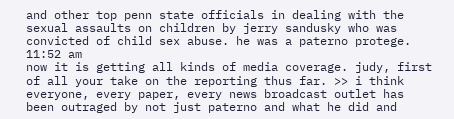and other top penn state officials in dealing with the sexual assaults on children by jerry sandusky who was convicted of child sex abuse. he was a paterno protege.
11:52 am
now it is getting all kinds of media coverage. judy, first of all your take on the reporting thus far. >> i think everyone, every paper, every news broadcast outlet has been outraged by not just paterno and what he did and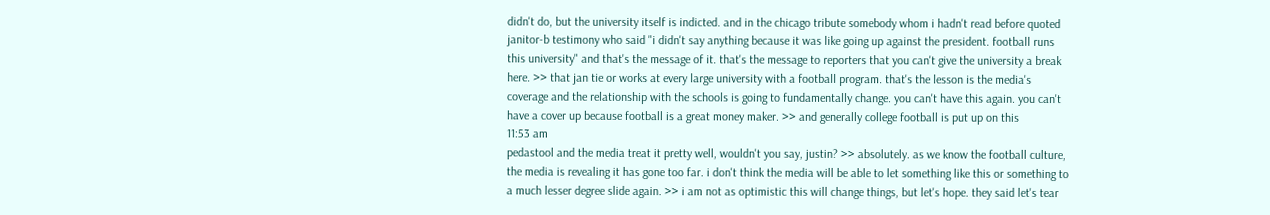didn't do, but the university itself is indicted. and in the chicago tribute somebody whom i hadn't read before quoted janitor-b testimony who said "i didn't say anything because it was like going up against the president. football runs this university" and that's the message of it. that's the message to reporters that you can't give the university a break here. >> that jan tie or works at every large university with a football program. that's the lesson is the media's coverage and the relationship with the schools is going to fundamentally change. you can't have this again. you can't have a cover up because football is a great money maker. >> and generally college football is put up on this
11:53 am
pedastool and the media treat it pretty well, wouldn't you say, justin? >> absolutely. as we know the football culture, the media is revealing it has gone too far. i don't think the media will be able to let something like this or something to a much lesser degree slide again. >> i am not as optimistic this will change things, but let's hope. they said let's tear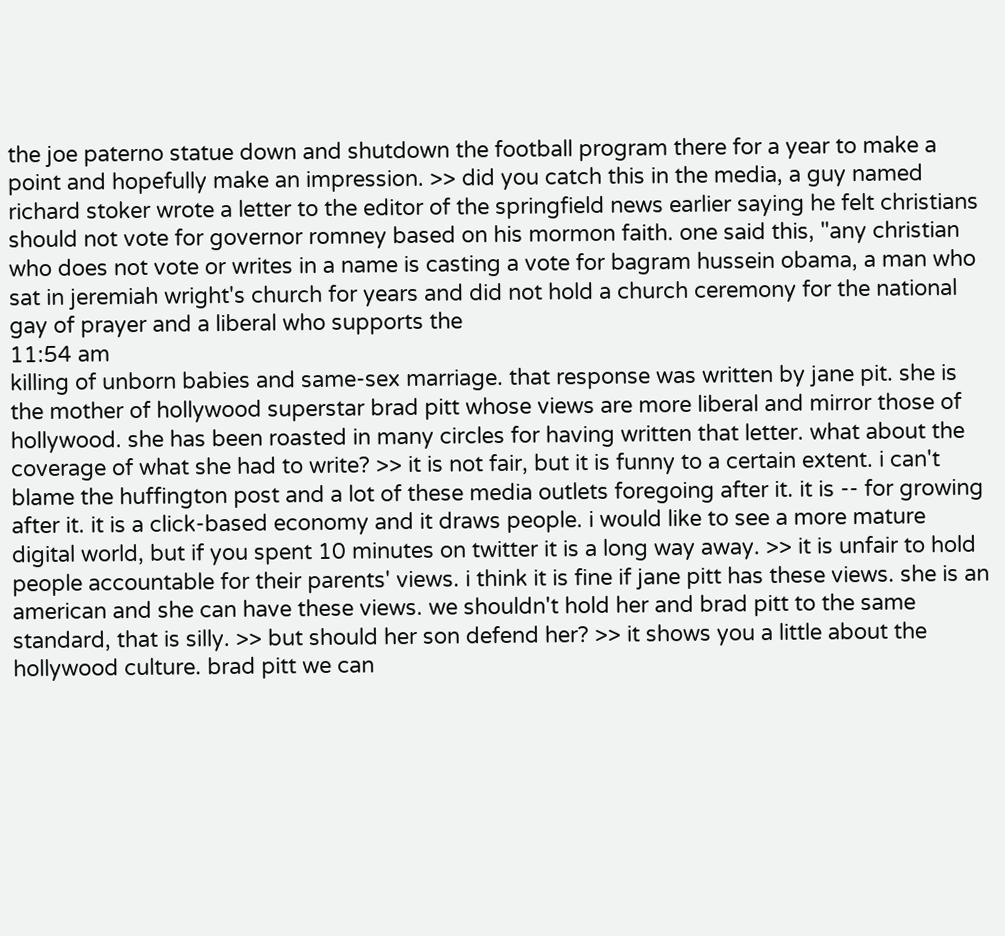the joe paterno statue down and shutdown the football program there for a year to make a point and hopefully make an impression. >> did you catch this in the media, a guy named richard stoker wrote a letter to the editor of the springfield news earlier saying he felt christians should not vote for governor romney based on his mormon faith. one said this, "any christian who does not vote or writes in a name is casting a vote for bagram hussein obama, a man who sat in jeremiah wright's church for years and did not hold a church ceremony for the national gay of prayer and a liberal who supports the
11:54 am
killing of unborn babies and same-sex marriage. that response was written by jane pit. she is the mother of hollywood superstar brad pitt whose views are more liberal and mirror those of hollywood. she has been roasted in many circles for having written that letter. what about the coverage of what she had to write? >> it is not fair, but it is funny to a certain extent. i can't blame the huffington post and a lot of these media outlets foregoing after it. it is -- for growing after it. it is a click-based economy and it draws people. i would like to see a more mature digital world, but if you spent 10 minutes on twitter it is a long way away. >> it is unfair to hold people accountable for their parents' views. i think it is fine if jane pitt has these views. she is an american and she can have these views. we shouldn't hold her and brad pitt to the same standard, that is silly. >> but should her son defend her? >> it shows you a little about the hollywood culture. brad pitt we can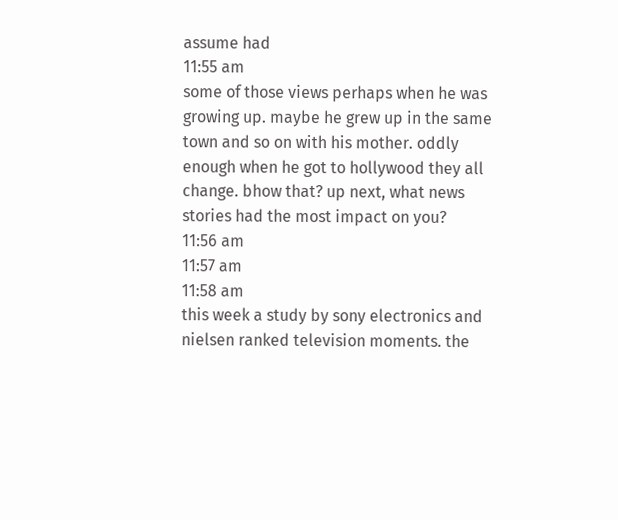assume had
11:55 am
some of those views perhaps when he was growing up. maybe he grew up in the same town and so on with his mother. oddly enough when he got to hollywood they all change. bhow that? up next, what news stories had the most impact on you?
11:56 am
11:57 am
11:58 am
this week a study by sony electronics and nielsen ranked television moments. the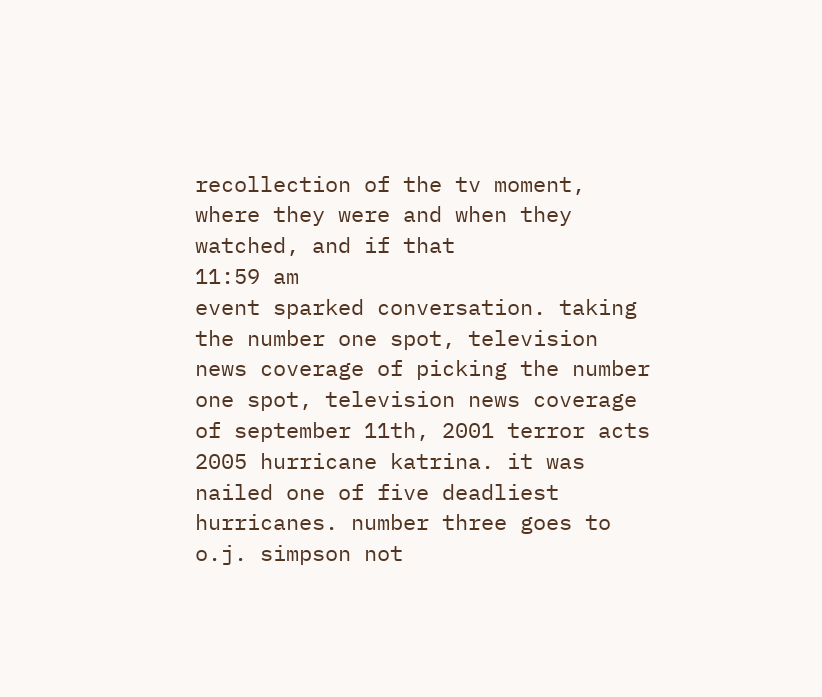recollection of the tv moment, where they were and when they watched, and if that
11:59 am
event sparked conversation. taking the number one spot, television news coverage of picking the number one spot, television news coverage of september 11th, 2001 terror acts 2005 hurricane katrina. it was nailed one of five deadliest hurricanes. number three goes to o.j. simpson not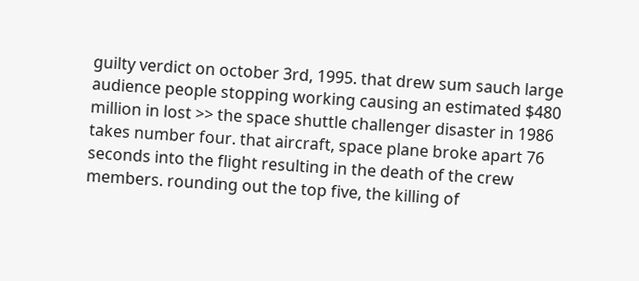guilty verdict on october 3rd, 1995. that drew sum sauch large audience people stopping working causing an estimated $480 million in lost >> the space shuttle challenger disaster in 1986 takes number four. that aircraft, space plane broke apart 76 seconds into the flight resulting in the death of the crew members. rounding out the top five, the killing of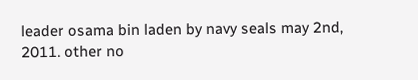leader osama bin laden by navy seals may 2nd, 2011. other no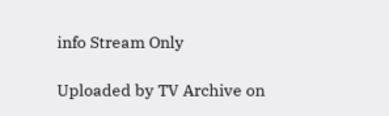info Stream Only

Uploaded by TV Archive on